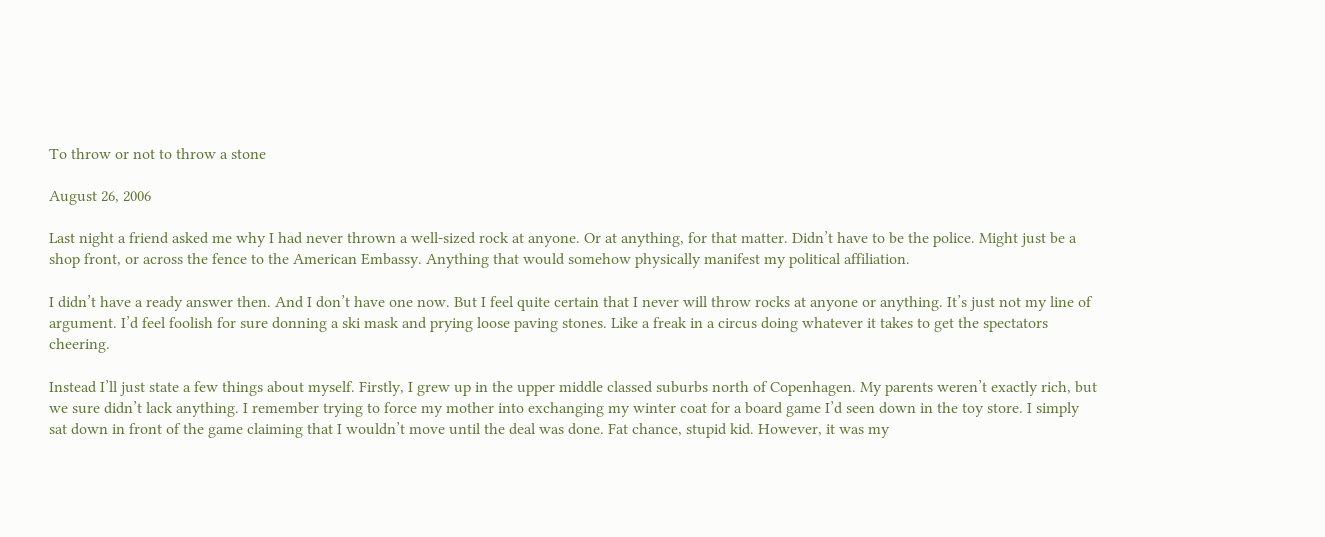To throw or not to throw a stone

August 26, 2006

Last night a friend asked me why I had never thrown a well-sized rock at anyone. Or at anything, for that matter. Didn’t have to be the police. Might just be a shop front, or across the fence to the American Embassy. Anything that would somehow physically manifest my political affiliation.

I didn’t have a ready answer then. And I don’t have one now. But I feel quite certain that I never will throw rocks at anyone or anything. It’s just not my line of argument. I’d feel foolish for sure donning a ski mask and prying loose paving stones. Like a freak in a circus doing whatever it takes to get the spectators cheering.

Instead I’ll just state a few things about myself. Firstly, I grew up in the upper middle classed suburbs north of Copenhagen. My parents weren’t exactly rich, but we sure didn’t lack anything. I remember trying to force my mother into exchanging my winter coat for a board game I’d seen down in the toy store. I simply sat down in front of the game claiming that I wouldn’t move until the deal was done. Fat chance, stupid kid. However, it was my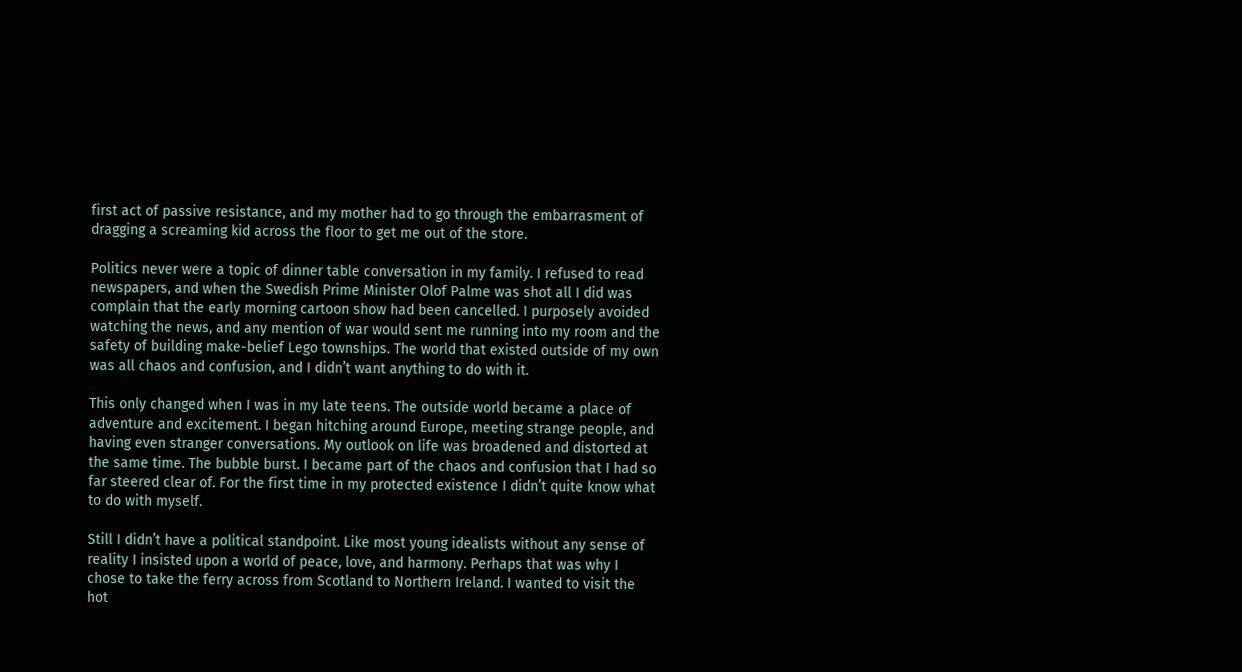first act of passive resistance, and my mother had to go through the embarrasment of dragging a screaming kid across the floor to get me out of the store.

Politics never were a topic of dinner table conversation in my family. I refused to read newspapers, and when the Swedish Prime Minister Olof Palme was shot all I did was complain that the early morning cartoon show had been cancelled. I purposely avoided watching the news, and any mention of war would sent me running into my room and the safety of building make-belief Lego townships. The world that existed outside of my own was all chaos and confusion, and I didn’t want anything to do with it.

This only changed when I was in my late teens. The outside world became a place of adventure and excitement. I began hitching around Europe, meeting strange people, and having even stranger conversations. My outlook on life was broadened and distorted at the same time. The bubble burst. I became part of the chaos and confusion that I had so far steered clear of. For the first time in my protected existence I didn’t quite know what to do with myself.

Still I didn’t have a political standpoint. Like most young idealists without any sense of reality I insisted upon a world of peace, love, and harmony. Perhaps that was why I chose to take the ferry across from Scotland to Northern Ireland. I wanted to visit the hot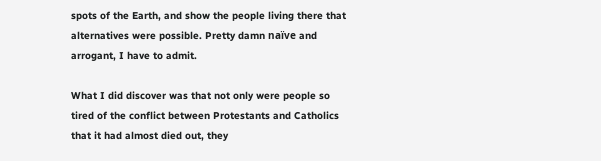spots of the Earth, and show the people living there that alternatives were possible. Pretty damn naïve and arrogant, I have to admit.

What I did discover was that not only were people so tired of the conflict between Protestants and Catholics that it had almost died out, they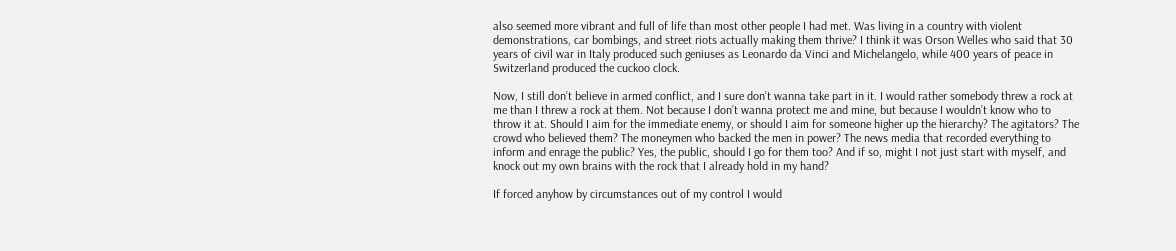also seemed more vibrant and full of life than most other people I had met. Was living in a country with violent demonstrations, car bombings, and street riots actually making them thrive? I think it was Orson Welles who said that 30 years of civil war in Italy produced such geniuses as Leonardo da Vinci and Michelangelo, while 400 years of peace in Switzerland produced the cuckoo clock.

Now, I still don’t believe in armed conflict, and I sure don’t wanna take part in it. I would rather somebody threw a rock at me than I threw a rock at them. Not because I don’t wanna protect me and mine, but because I wouldn’t know who to throw it at. Should I aim for the immediate enemy, or should I aim for someone higher up the hierarchy? The agitators? The crowd who believed them? The moneymen who backed the men in power? The news media that recorded everything to inform and enrage the public? Yes, the public, should I go for them too? And if so, might I not just start with myself, and knock out my own brains with the rock that I already hold in my hand?

If forced anyhow by circumstances out of my control I would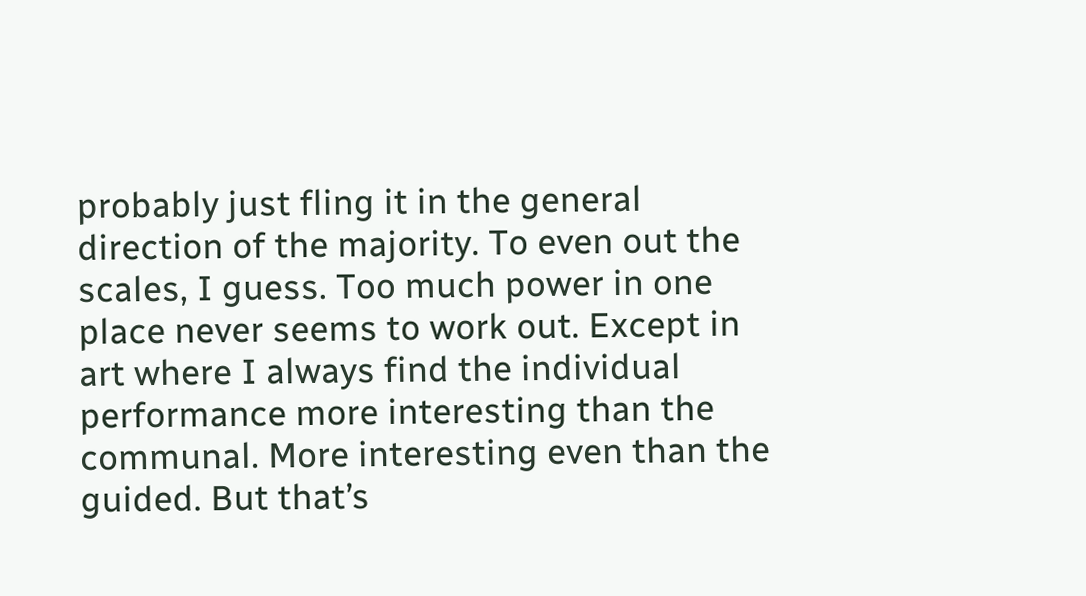probably just fling it in the general direction of the majority. To even out the scales, I guess. Too much power in one place never seems to work out. Except in art where I always find the individual performance more interesting than the communal. More interesting even than the guided. But that’s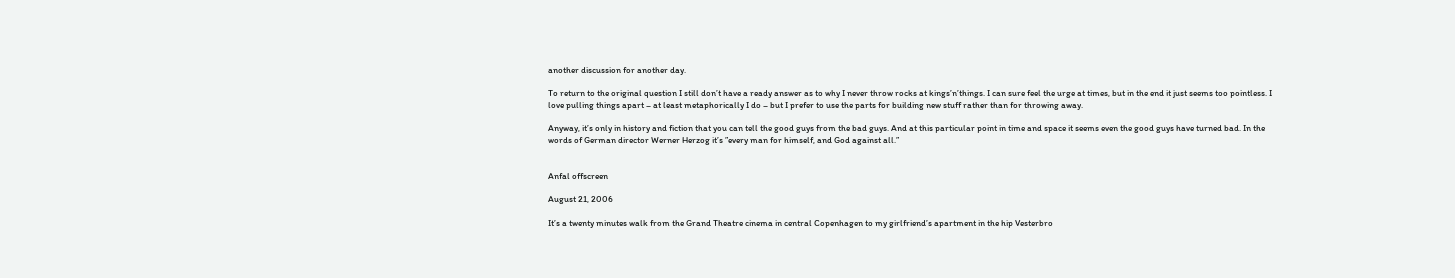another discussion for another day.

To return to the original question I still don’t have a ready answer as to why I never throw rocks at kings’n’things. I can sure feel the urge at times, but in the end it just seems too pointless. I love pulling things apart – at least metaphorically I do – but I prefer to use the parts for building new stuff rather than for throwing away.

Anyway, it’s only in history and fiction that you can tell the good guys from the bad guys. And at this particular point in time and space it seems even the good guys have turned bad. In the words of German director Werner Herzog it’s ”every man for himself, and God against all.”


Anfal offscreen

August 21, 2006

It’s a twenty minutes walk from the Grand Theatre cinema in central Copenhagen to my girlfriend’s apartment in the hip Vesterbro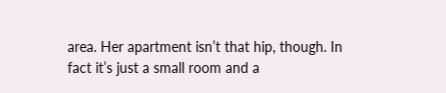area. Her apartment isn’t that hip, though. In fact it’s just a small room and a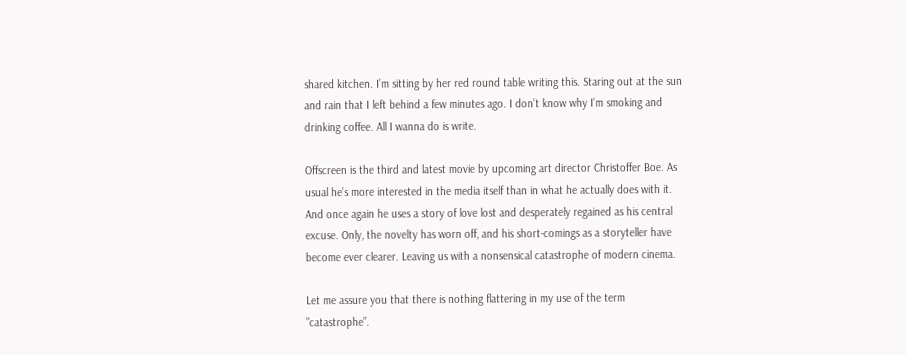shared kitchen. I’m sitting by her red round table writing this. Staring out at the sun and rain that I left behind a few minutes ago. I don’t know why I’m smoking and drinking coffee. All I wanna do is write.

Offscreen is the third and latest movie by upcoming art director Christoffer Boe. As usual he’s more interested in the media itself than in what he actually does with it. And once again he uses a story of love lost and desperately regained as his central excuse. Only, the novelty has worn off, and his short-comings as a storyteller have become ever clearer. Leaving us with a nonsensical catastrophe of modern cinema.

Let me assure you that there is nothing flattering in my use of the term ”catastrophe”.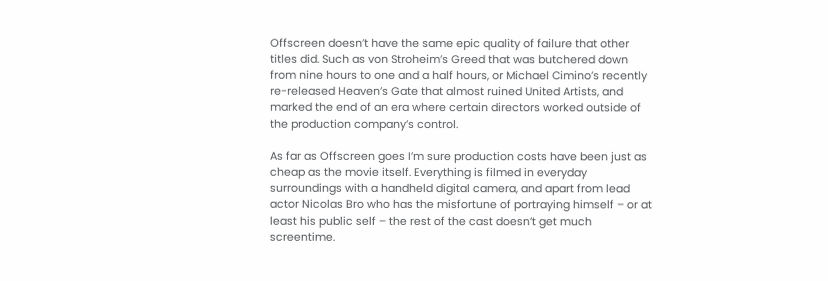Offscreen doesn’t have the same epic quality of failure that other titles did. Such as von Stroheim’s Greed that was butchered down from nine hours to one and a half hours, or Michael Cimino’s recently re-released Heaven’s Gate that almost ruined United Artists, and marked the end of an era where certain directors worked outside of the production company’s control.

As far as Offscreen goes I’m sure production costs have been just as cheap as the movie itself. Everything is filmed in everyday surroundings with a handheld digital camera, and apart from lead actor Nicolas Bro who has the misfortune of portraying himself – or at least his public self – the rest of the cast doesn’t get much screentime.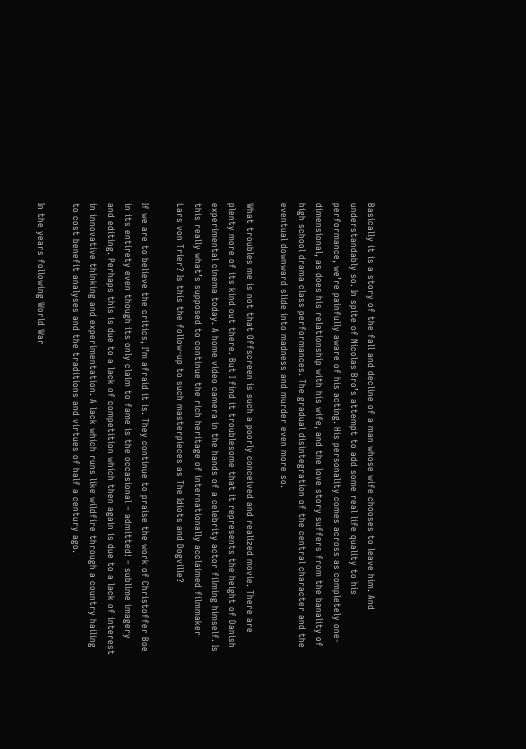Basically it is a story of the fall and decline of a man whose wife chooses to leave him. And understandably so. In spite of Nicolas Bro’s attempt to add some real life quality to his performance, we’re painfully aware of his acting. His personality comes across as completely one-dimensional, as does his relationship with his wife, and the love story suffers from the banality of high school drama class performances. The gradual disintegration of the central character and the eventual downward slide into madness and murder even more so.

What troubles me is not that Offscreen is such a poorly conceived and realized movie. There are plenty more of its kind out there. But I find it troublesome that it represents the height of Danish experimental cinema today. A home video camera in the hands of a celebrity actor filming himself. Is this really what’s supposed to continue the rich heritage of internationally acclaimed filmmaker Lars von Trier? Is this the follow-up to such masterpieces as The Idiots and Dogville?

If we are to believe the critics, I’m afraid it is. They continue to praise the work of Christoffer Boe in its entirety even though its only claim to fame is the occasional – admitted! – sublime imagery and editing. Perhaps this is due to a lack of competition which then again is due to a lack of interest in innovative thinking and experimentation. A lack which runs like wildfire through a country hailing to cost benefit analyses and the traditions and virtues of half a century ago.

In the years following World War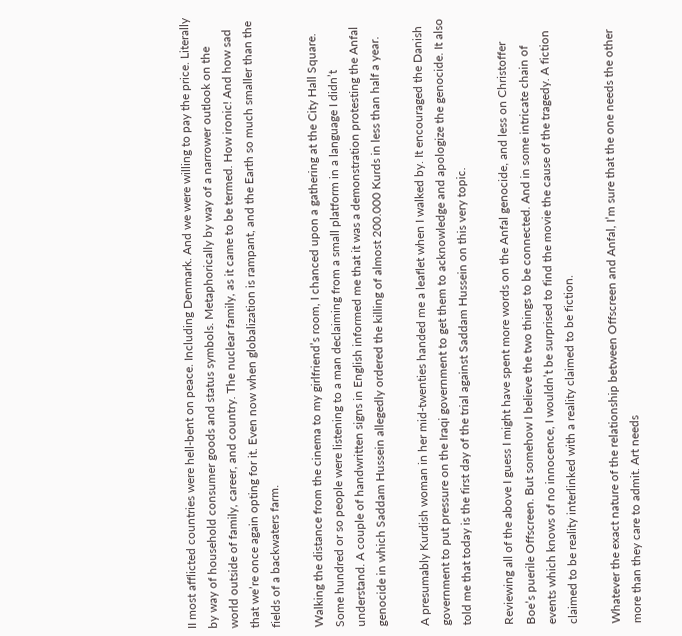II most afflicted countries were hell-bent on peace. Including Denmark. And we were willing to pay the price. Literally by way of household consumer goods and status symbols. Metaphorically by way of a narrower outlook on the world outside of family, career, and country. The nuclear family, as it came to be termed. How ironic! And how sad that we’re once again opting for it. Even now when globalization is rampant, and the Earth so much smaller than the fields of a backwaters farm.

Walking the distance from the cinema to my girlfriend’s room, I chanced upon a gathering at the City Hall Square. Some hundred or so people were listening to a man declaiming from a small platform in a language I didn’t understand. A couple of handwritten signs in English informed me that it was a demonstration protesting the Anfal genocide in which Saddam Hussein allegedly ordered the killing of almost 200.000 Kurds in less than half a year.

A presumably Kurdish woman in her mid-twenties handed me a leaflet when I walked by. It encouraged the Danish government to put pressure on the Iraqi government to get them to acknowledge and apologize the genocide. It also told me that today is the first day of the trial against Saddam Hussein on this very topic.

Reviewing all of the above I guess I might have spent more words on the Anfal genocide, and less on Christoffer Boe’s puerile Offscreen. But somehow I believe the two things to be connected. And in some intricate chain of events which knows of no innocence, I wouldn’t be surprised to find the movie the cause of the tragedy. A fiction claimed to be reality interlinked with a reality claimed to be fiction.

Whatever the exact nature of the relationship between Offscreen and Anfal, I’m sure that the one needs the other more than they care to admit. Art needs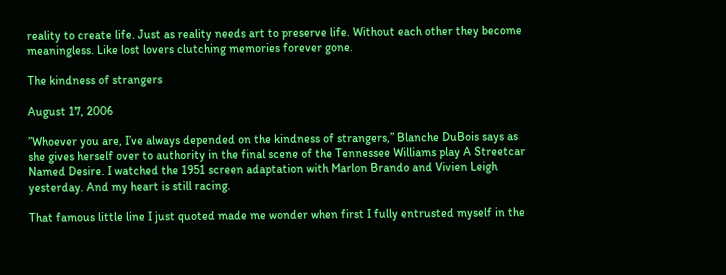reality to create life. Just as reality needs art to preserve life. Without each other they become meaningless. Like lost lovers clutching memories forever gone.

The kindness of strangers

August 17, 2006

”Whoever you are, I’ve always depended on the kindness of strangers,” Blanche DuBois says as she gives herself over to authority in the final scene of the Tennessee Williams play A Streetcar Named Desire. I watched the 1951 screen adaptation with Marlon Brando and Vivien Leigh yesterday. And my heart is still racing.

That famous little line I just quoted made me wonder when first I fully entrusted myself in the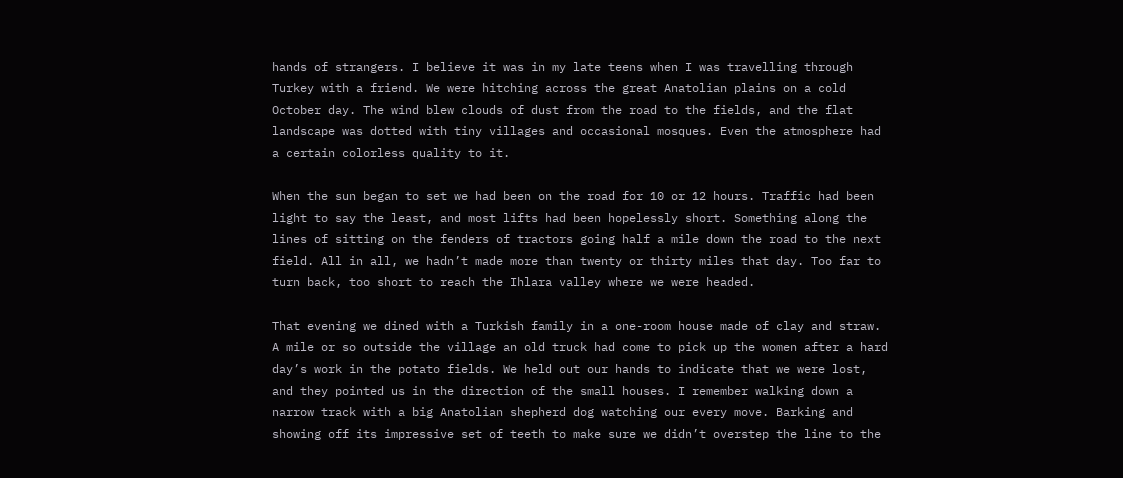hands of strangers. I believe it was in my late teens when I was travelling through Turkey with a friend. We were hitching across the great Anatolian plains on a cold October day. The wind blew clouds of dust from the road to the fields, and the flat landscape was dotted with tiny villages and occasional mosques. Even the atmosphere had a certain colorless quality to it.

When the sun began to set we had been on the road for 10 or 12 hours. Traffic had been light to say the least, and most lifts had been hopelessly short. Something along the lines of sitting on the fenders of tractors going half a mile down the road to the next field. All in all, we hadn’t made more than twenty or thirty miles that day. Too far to turn back, too short to reach the Ihlara valley where we were headed.

That evening we dined with a Turkish family in a one-room house made of clay and straw. A mile or so outside the village an old truck had come to pick up the women after a hard day’s work in the potato fields. We held out our hands to indicate that we were lost, and they pointed us in the direction of the small houses. I remember walking down a narrow track with a big Anatolian shepherd dog watching our every move. Barking and showing off its impressive set of teeth to make sure we didn’t overstep the line to the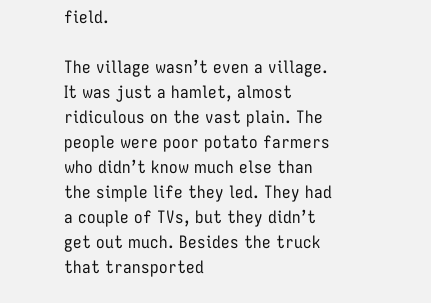field.

The village wasn’t even a village. It was just a hamlet, almost ridiculous on the vast plain. The people were poor potato farmers who didn’t know much else than the simple life they led. They had a couple of TVs, but they didn’t get out much. Besides the truck that transported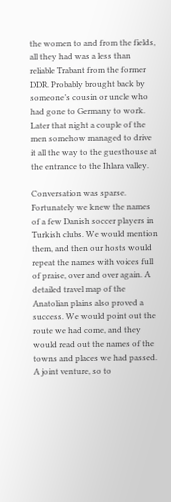the women to and from the fields, all they had was a less than reliable Trabant from the former DDR. Probably brought back by someone’s cousin or uncle who had gone to Germany to work. Later that night a couple of the men somehow managed to drive it all the way to the guesthouse at the entrance to the Ihlara valley.

Conversation was sparse. Fortunately we knew the names of a few Danish soccer players in Turkish clubs. We would mention them, and then our hosts would repeat the names with voices full of praise, over and over again. A detailed travel map of the Anatolian plains also proved a success. We would point out the route we had come, and they would read out the names of the towns and places we had passed. A joint venture, so to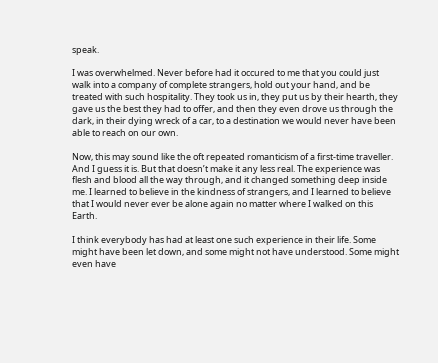speak.

I was overwhelmed. Never before had it occured to me that you could just walk into a company of complete strangers, hold out your hand, and be treated with such hospitality. They took us in, they put us by their hearth, they gave us the best they had to offer, and then they even drove us through the dark, in their dying wreck of a car, to a destination we would never have been able to reach on our own.

Now, this may sound like the oft repeated romanticism of a first-time traveller. And I guess it is. But that doesn’t make it any less real. The experience was flesh and blood all the way through, and it changed something deep inside me. I learned to believe in the kindness of strangers, and I learned to believe that I would never ever be alone again no matter where I walked on this Earth.

I think everybody has had at least one such experience in their life. Some might have been let down, and some might not have understood. Some might even have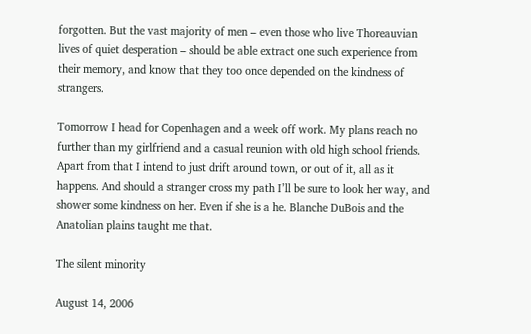forgotten. But the vast majority of men – even those who live Thoreauvian lives of quiet desperation – should be able extract one such experience from their memory, and know that they too once depended on the kindness of strangers.

Tomorrow I head for Copenhagen and a week off work. My plans reach no further than my girlfriend and a casual reunion with old high school friends. Apart from that I intend to just drift around town, or out of it, all as it happens. And should a stranger cross my path I’ll be sure to look her way, and shower some kindness on her. Even if she is a he. Blanche DuBois and the Anatolian plains taught me that.

The silent minority

August 14, 2006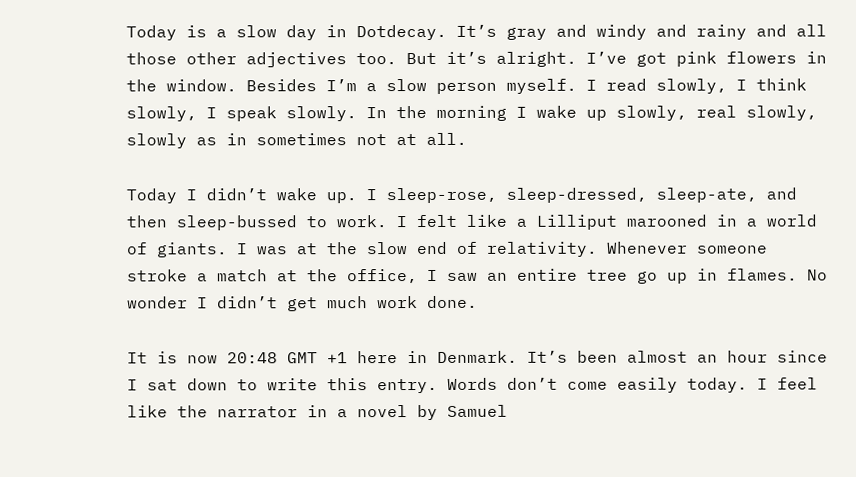Today is a slow day in Dotdecay. It’s gray and windy and rainy and all those other adjectives too. But it’s alright. I’ve got pink flowers in the window. Besides I’m a slow person myself. I read slowly, I think slowly, I speak slowly. In the morning I wake up slowly, real slowly, slowly as in sometimes not at all.

Today I didn’t wake up. I sleep-rose, sleep-dressed, sleep-ate, and then sleep-bussed to work. I felt like a Lilliput marooned in a world of giants. I was at the slow end of relativity. Whenever someone stroke a match at the office, I saw an entire tree go up in flames. No wonder I didn’t get much work done.

It is now 20:48 GMT +1 here in Denmark. It’s been almost an hour since I sat down to write this entry. Words don’t come easily today. I feel like the narrator in a novel by Samuel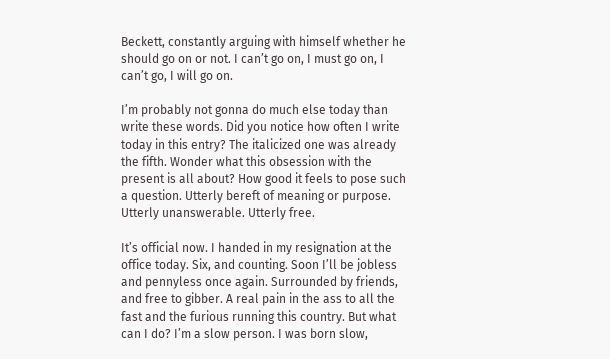Beckett, constantly arguing with himself whether he should go on or not. I can’t go on, I must go on, I can’t go, I will go on.

I’m probably not gonna do much else today than write these words. Did you notice how often I write today in this entry? The italicized one was already the fifth. Wonder what this obsession with the present is all about? How good it feels to pose such a question. Utterly bereft of meaning or purpose. Utterly unanswerable. Utterly free.

It’s official now. I handed in my resignation at the office today. Six, and counting. Soon I’ll be jobless and pennyless once again. Surrounded by friends, and free to gibber. A real pain in the ass to all the fast and the furious running this country. But what can I do? I’m a slow person. I was born slow,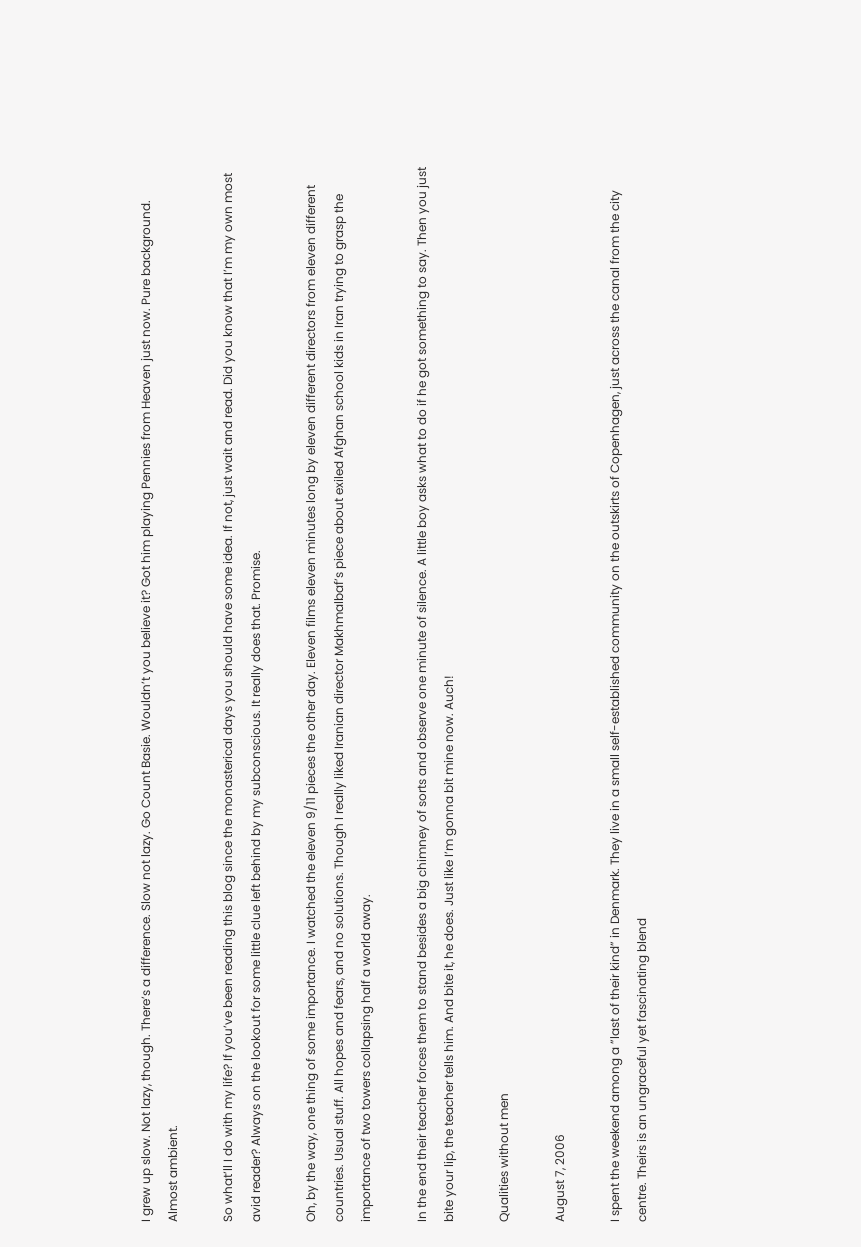I grew up slow. Not lazy, though. There’s a difference. Slow not lazy. Go Count Basie. Wouldn’t you believe it? Got him playing Pennies from Heaven just now. Pure background. Almost ambient.

So what’ll I do with my life? If you’ve been reading this blog since the monasterical days you should have some idea. If not, just wait and read. Did you know that I’m my own most avid reader? Always on the lookout for some little clue left behind by my subconscious. It really does that. Promise.

Oh, by the way, one thing of some importance. I watched the eleven 9/11 pieces the other day. Eleven films eleven minutes long by eleven different directors from eleven different countries. Usual stuff. All hopes and fears, and no solutions. Though I really liked Iranian director Makhmalbaf’s piece about exiled Afghan school kids in Iran trying to grasp the importance of two towers collapsing half a world away.

In the end their teacher forces them to stand besides a big chimney of sorts and observe one minute of silence. A little boy asks what to do if he got something to say. Then you just bite your lip, the teacher tells him. And bite it, he does. Just like I’m gonna bit mine now. Auch!

Qualities without men

August 7, 2006

I spent the weekend among a ”last of their kind” in Denmark. They live in a small self-established community on the outskirts of Copenhagen, just across the canal from the city centre. Theirs is an ungraceful yet fascinating blend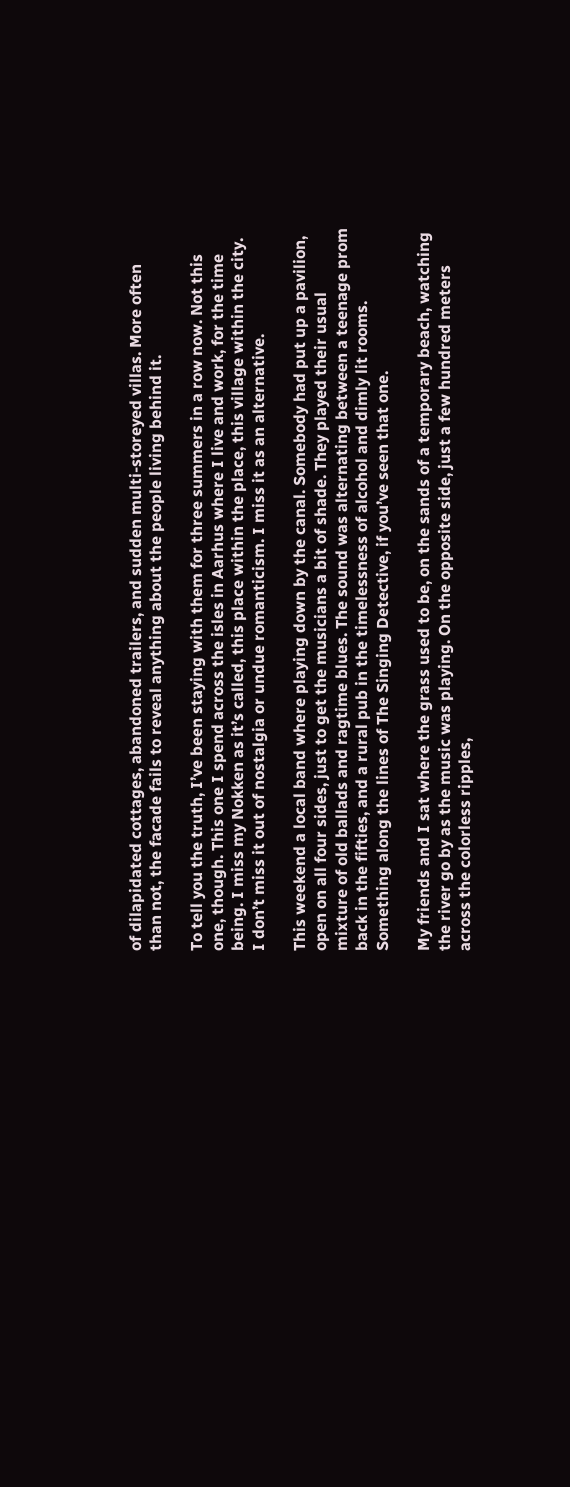of dilapidated cottages, abandoned trailers, and sudden multi-storeyed villas. More often than not, the facade fails to reveal anything about the people living behind it.

To tell you the truth, I’ve been staying with them for three summers in a row now. Not this one, though. This one I spend across the isles in Aarhus where I live and work, for the time being. I miss my Nokken as it’s called, this place within the place, this village within the city. I don’t miss it out of nostalgia or undue romanticism. I miss it as an alternative.

This weekend a local band where playing down by the canal. Somebody had put up a pavilion, open on all four sides, just to get the musicians a bit of shade. They played their usual mixture of old ballads and ragtime blues. The sound was alternating between a teenage prom back in the fifties, and a rural pub in the timelessness of alcohol and dimly lit rooms. Something along the lines of The Singing Detective, if you’ve seen that one.

My friends and I sat where the grass used to be, on the sands of a temporary beach, watching the river go by as the music was playing. On the opposite side, just a few hundred meters across the colorless ripples,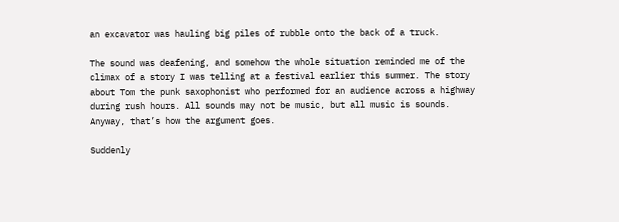an excavator was hauling big piles of rubble onto the back of a truck.

The sound was deafening, and somehow the whole situation reminded me of the climax of a story I was telling at a festival earlier this summer. The story about Tom the punk saxophonist who performed for an audience across a highway during rush hours. All sounds may not be music, but all music is sounds. Anyway, that’s how the argument goes.

Suddenly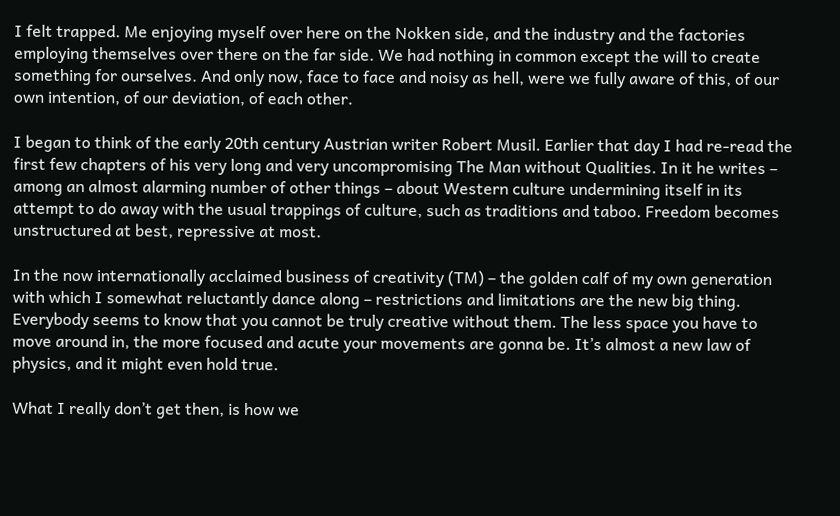I felt trapped. Me enjoying myself over here on the Nokken side, and the industry and the factories employing themselves over there on the far side. We had nothing in common except the will to create something for ourselves. And only now, face to face and noisy as hell, were we fully aware of this, of our own intention, of our deviation, of each other.

I began to think of the early 20th century Austrian writer Robert Musil. Earlier that day I had re-read the first few chapters of his very long and very uncompromising The Man without Qualities. In it he writes – among an almost alarming number of other things – about Western culture undermining itself in its attempt to do away with the usual trappings of culture, such as traditions and taboo. Freedom becomes unstructured at best, repressive at most.

In the now internationally acclaimed business of creativity (TM) – the golden calf of my own generation with which I somewhat reluctantly dance along – restrictions and limitations are the new big thing. Everybody seems to know that you cannot be truly creative without them. The less space you have to move around in, the more focused and acute your movements are gonna be. It’s almost a new law of physics, and it might even hold true.

What I really don’t get then, is how we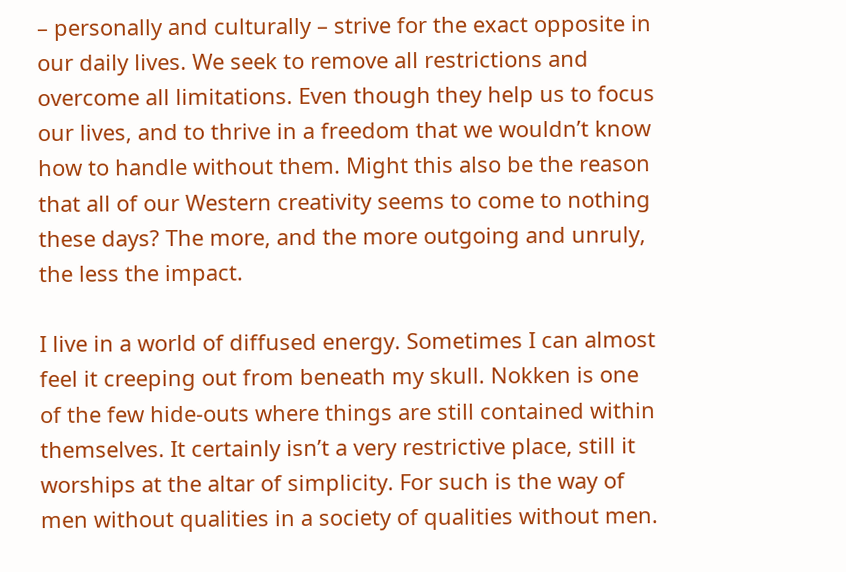– personally and culturally – strive for the exact opposite in our daily lives. We seek to remove all restrictions and overcome all limitations. Even though they help us to focus our lives, and to thrive in a freedom that we wouldn’t know how to handle without them. Might this also be the reason that all of our Western creativity seems to come to nothing these days? The more, and the more outgoing and unruly, the less the impact.

I live in a world of diffused energy. Sometimes I can almost feel it creeping out from beneath my skull. Nokken is one of the few hide-outs where things are still contained within themselves. It certainly isn’t a very restrictive place, still it worships at the altar of simplicity. For such is the way of men without qualities in a society of qualities without men.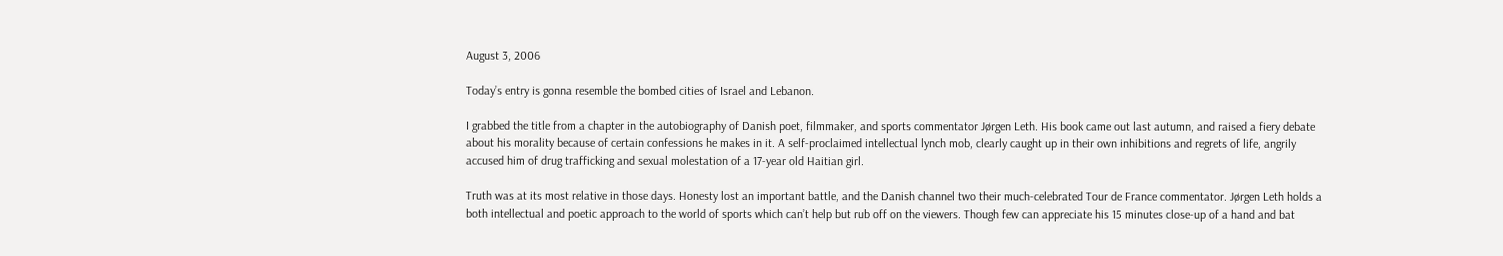August 3, 2006

Today’s entry is gonna resemble the bombed cities of Israel and Lebanon.

I grabbed the title from a chapter in the autobiography of Danish poet, filmmaker, and sports commentator Jørgen Leth. His book came out last autumn, and raised a fiery debate about his morality because of certain confessions he makes in it. A self-proclaimed intellectual lynch mob, clearly caught up in their own inhibitions and regrets of life, angrily accused him of drug trafficking and sexual molestation of a 17-year old Haitian girl.

Truth was at its most relative in those days. Honesty lost an important battle, and the Danish channel two their much-celebrated Tour de France commentator. Jørgen Leth holds a both intellectual and poetic approach to the world of sports which can’t help but rub off on the viewers. Though few can appreciate his 15 minutes close-up of a hand and bat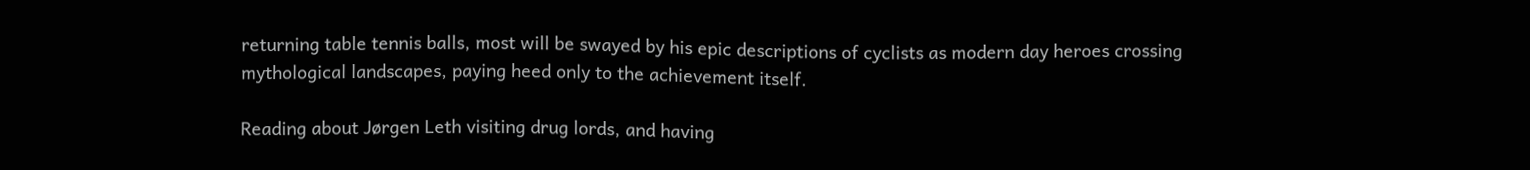returning table tennis balls, most will be swayed by his epic descriptions of cyclists as modern day heroes crossing mythological landscapes, paying heed only to the achievement itself.

Reading about Jørgen Leth visiting drug lords, and having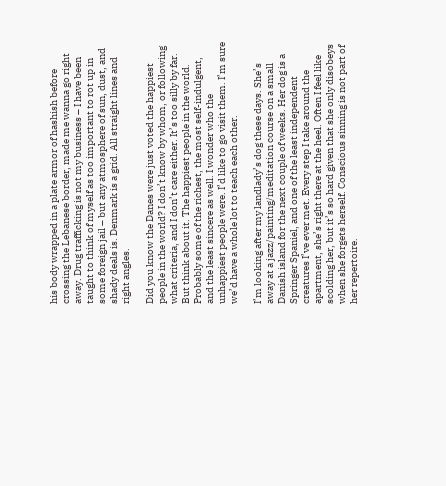his body wrapped in a plate armor of hashish before crossing the Lebanese border, made me wanna go right away. Drug trafficking is not my business – I have been taught to think of myself as too important to rot up in some foreign jail – but any atmosphere of sun, dust, and shady deals is. Denmark is a grid. All straight lines and right angles.

Did you know the Danes were just voted the happiest people in the world? I don’t know by whom, or following what criteria, and I don’t care either. It’s too silly by far. But think about it. The happiest people in the world. Probably some of the richest, the most self-indulgent, and the least sincere as well. I wonder who the unhappiest people were. I’d like to go visit them. I’m sure we’d have a whole lot to teach each other.

I’m looking after my landlady’s dog these days. She’s away at a jazz/painting/meditation course on a small Danish island for the next couple of weeks. Her dog is a Springer Spaniel, and one of the least independent creatures I’ve ever met. Every step I take around the apartment, she’s right there at the heel. Often I feel like scolding her, but it’s so hard given that she only disobeys when she forgets herself. Conscious sinning is not part of her repertoire.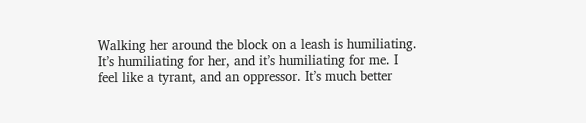Walking her around the block on a leash is humiliating. It’s humiliating for her, and it’s humiliating for me. I feel like a tyrant, and an oppressor. It’s much better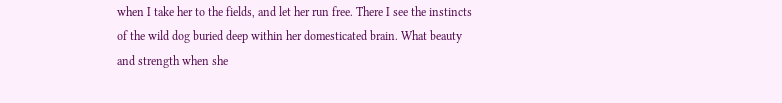when I take her to the fields, and let her run free. There I see the instincts of the wild dog buried deep within her domesticated brain. What beauty and strength when she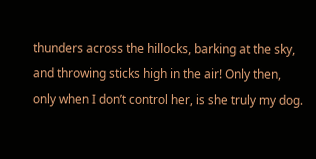thunders across the hillocks, barking at the sky, and throwing sticks high in the air! Only then, only when I don’t control her, is she truly my dog.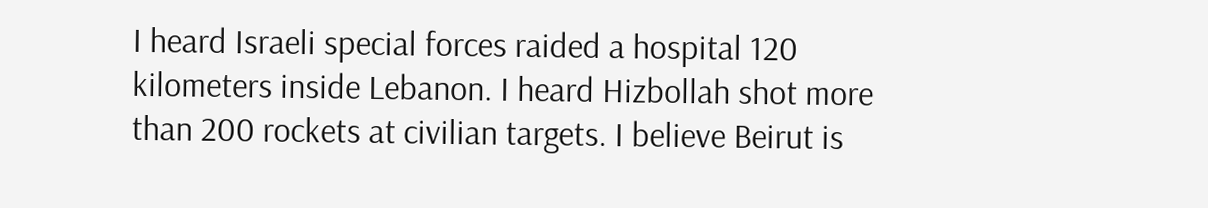I heard Israeli special forces raided a hospital 120 kilometers inside Lebanon. I heard Hizbollah shot more than 200 rockets at civilian targets. I believe Beirut is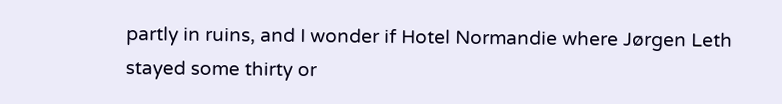partly in ruins, and I wonder if Hotel Normandie where Jørgen Leth stayed some thirty or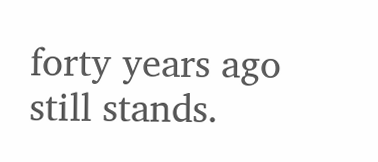forty years ago still stands.